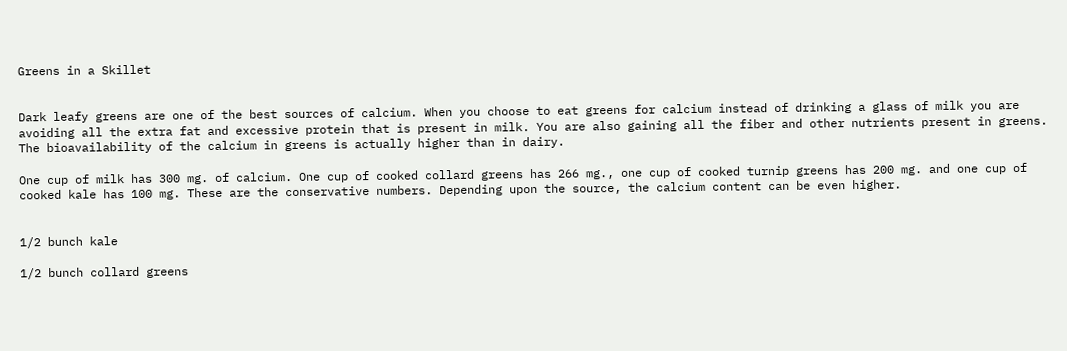Greens in a Skillet


Dark leafy greens are one of the best sources of calcium. When you choose to eat greens for calcium instead of drinking a glass of milk you are avoiding all the extra fat and excessive protein that is present in milk. You are also gaining all the fiber and other nutrients present in greens. The bioavailability of the calcium in greens is actually higher than in dairy.

One cup of milk has 300 mg. of calcium. One cup of cooked collard greens has 266 mg., one cup of cooked turnip greens has 200 mg. and one cup of cooked kale has 100 mg. These are the conservative numbers. Depending upon the source, the calcium content can be even higher.


1/2 bunch kale

1/2 bunch collard greens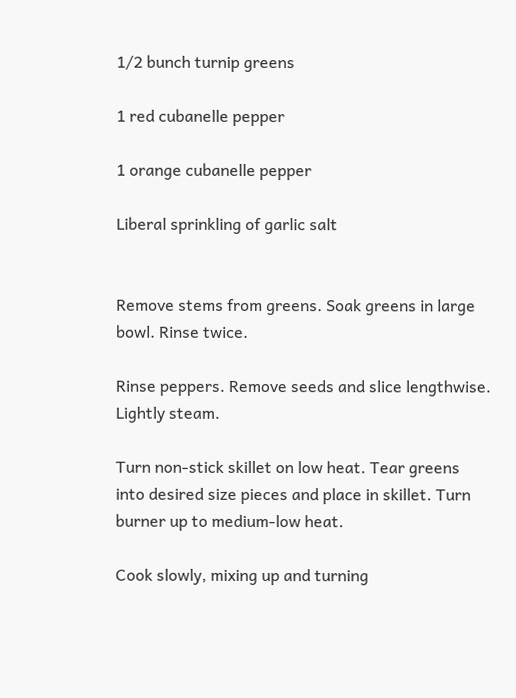1/2 bunch turnip greens

1 red cubanelle pepper

1 orange cubanelle pepper

Liberal sprinkling of garlic salt


Remove stems from greens. Soak greens in large bowl. Rinse twice.

Rinse peppers. Remove seeds and slice lengthwise. Lightly steam.

Turn non-stick skillet on low heat. Tear greens into desired size pieces and place in skillet. Turn burner up to medium-low heat.

Cook slowly, mixing up and turning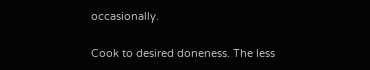occasionally.

Cook to desired doneness. The less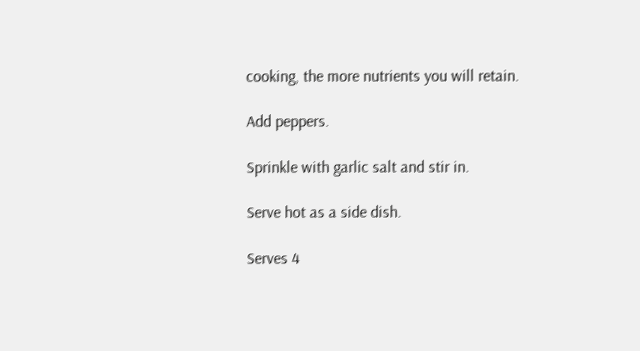cooking, the more nutrients you will retain.

Add peppers.

Sprinkle with garlic salt and stir in.

Serve hot as a side dish.

Serves 4